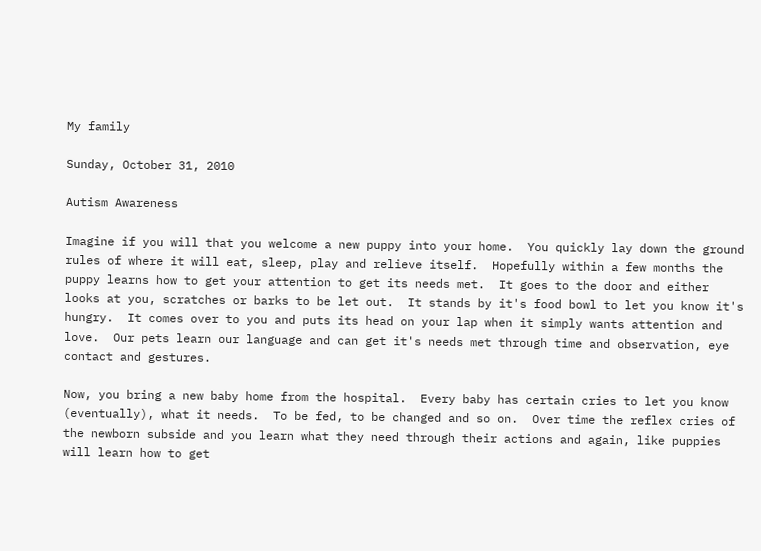My family

Sunday, October 31, 2010

Autism Awareness

Imagine if you will that you welcome a new puppy into your home.  You quickly lay down the ground rules of where it will eat, sleep, play and relieve itself.  Hopefully within a few months the puppy learns how to get your attention to get its needs met.  It goes to the door and either looks at you, scratches or barks to be let out.  It stands by it's food bowl to let you know it's hungry.  It comes over to you and puts its head on your lap when it simply wants attention and love.  Our pets learn our language and can get it's needs met through time and observation, eye contact and gestures.

Now, you bring a new baby home from the hospital.  Every baby has certain cries to let you know (eventually), what it needs.  To be fed, to be changed and so on.  Over time the reflex cries of the newborn subside and you learn what they need through their actions and again, like puppies will learn how to get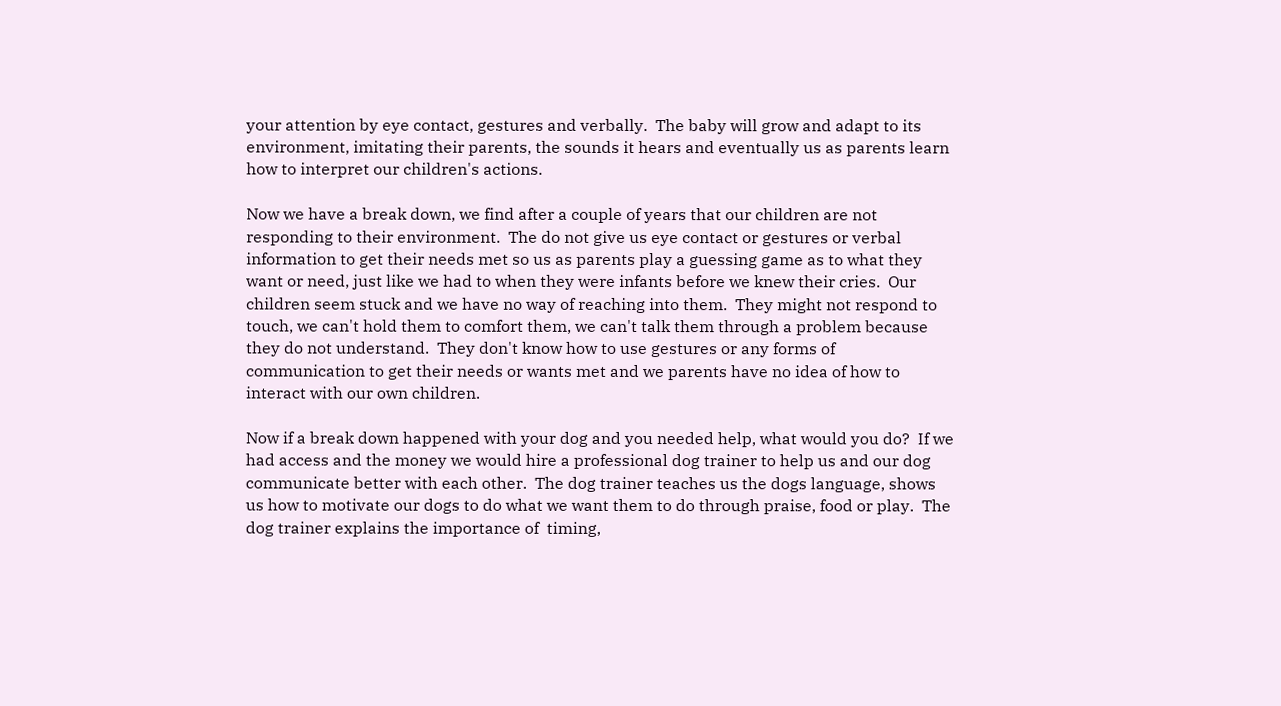your attention by eye contact, gestures and verbally.  The baby will grow and adapt to its environment, imitating their parents, the sounds it hears and eventually us as parents learn how to interpret our children's actions.

Now we have a break down, we find after a couple of years that our children are not responding to their environment.  The do not give us eye contact or gestures or verbal information to get their needs met so us as parents play a guessing game as to what they want or need, just like we had to when they were infants before we knew their cries.  Our children seem stuck and we have no way of reaching into them.  They might not respond to touch, we can't hold them to comfort them, we can't talk them through a problem because they do not understand.  They don't know how to use gestures or any forms of communication to get their needs or wants met and we parents have no idea of how to interact with our own children.

Now if a break down happened with your dog and you needed help, what would you do?  If we had access and the money we would hire a professional dog trainer to help us and our dog communicate better with each other.  The dog trainer teaches us the dogs language, shows us how to motivate our dogs to do what we want them to do through praise, food or play.  The dog trainer explains the importance of  timing,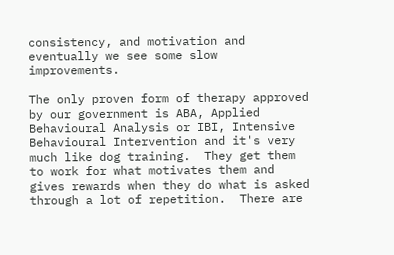consistency, and motivation and eventually we see some slow improvements.

The only proven form of therapy approved by our government is ABA, Applied Behavioural Analysis or IBI, Intensive Behavioural Intervention and it's very much like dog training.  They get them to work for what motivates them and gives rewards when they do what is asked through a lot of repetition.  There are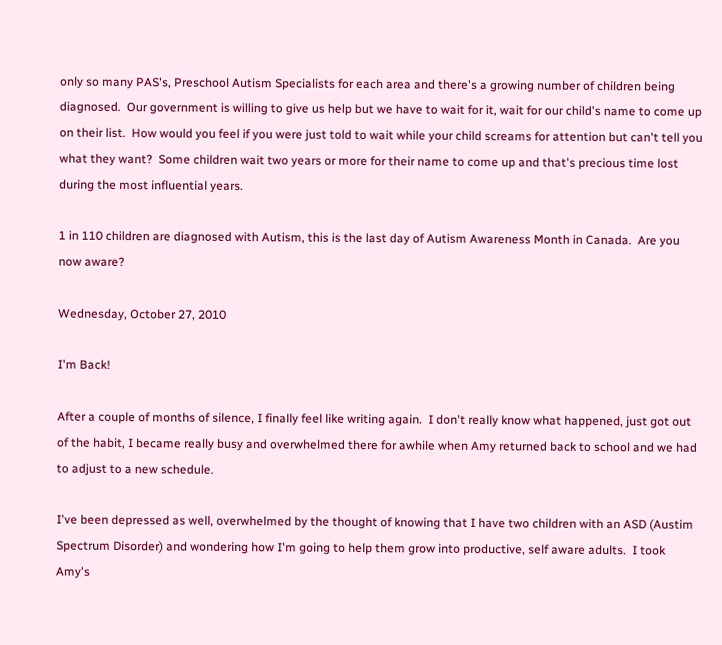only so many PAS's, Preschool Autism Specialists for each area and there's a growing number of children being diagnosed.  Our government is willing to give us help but we have to wait for it, wait for our child's name to come up on their list.  How would you feel if you were just told to wait while your child screams for attention but can't tell you what they want?  Some children wait two years or more for their name to come up and that's precious time lost during the most influential years.

1 in 110 children are diagnosed with Autism, this is the last day of Autism Awareness Month in Canada.  Are you now aware?

Wednesday, October 27, 2010

I'm Back!

After a couple of months of silence, I finally feel like writing again.  I don't really know what happened, just got out of the habit, I became really busy and overwhelmed there for awhile when Amy returned back to school and we had to adjust to a new schedule.

I've been depressed as well, overwhelmed by the thought of knowing that I have two children with an ASD (Austim Spectrum Disorder) and wondering how I'm going to help them grow into productive, self aware adults.  I took Amy's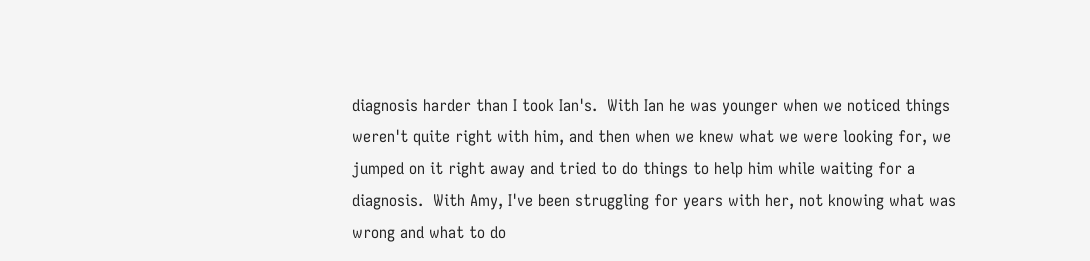diagnosis harder than I took Ian's.  With Ian he was younger when we noticed things weren't quite right with him, and then when we knew what we were looking for, we jumped on it right away and tried to do things to help him while waiting for a diagnosis.  With Amy, I've been struggling for years with her, not knowing what was wrong and what to do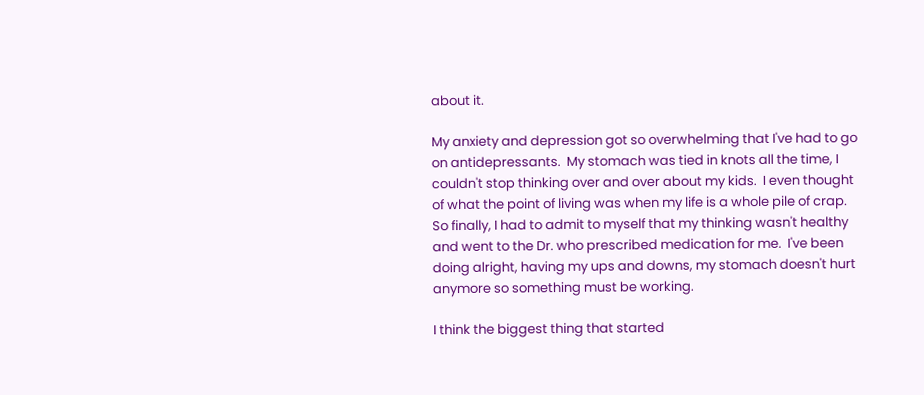about it.

My anxiety and depression got so overwhelming that I've had to go on antidepressants.  My stomach was tied in knots all the time, I couldn't stop thinking over and over about my kids.  I even thought of what the point of living was when my life is a whole pile of crap.  So finally, I had to admit to myself that my thinking wasn't healthy and went to the Dr. who prescribed medication for me.  I've been doing alright, having my ups and downs, my stomach doesn't hurt anymore so something must be working.

I think the biggest thing that started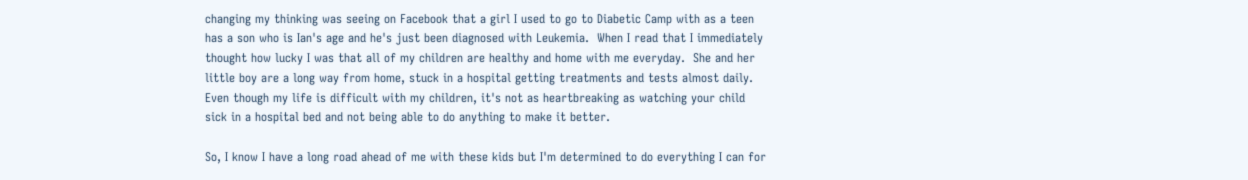changing my thinking was seeing on Facebook that a girl I used to go to Diabetic Camp with as a teen has a son who is Ian's age and he's just been diagnosed with Leukemia.  When I read that I immediately thought how lucky I was that all of my children are healthy and home with me everyday.  She and her little boy are a long way from home, stuck in a hospital getting treatments and tests almost daily.  Even though my life is difficult with my children, it's not as heartbreaking as watching your child sick in a hospital bed and not being able to do anything to make it better.

So, I know I have a long road ahead of me with these kids but I'm determined to do everything I can for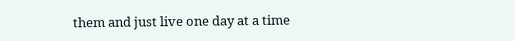them and just live one day at a time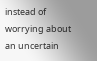instead of worrying about an uncertain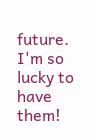future.  I'm so lucky to have them!